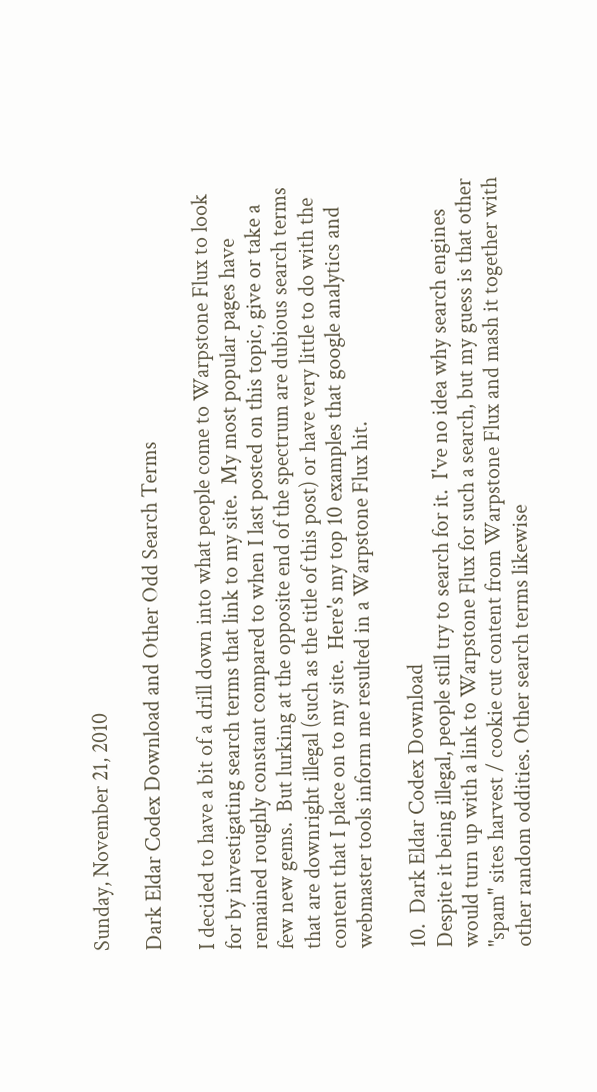Sunday, November 21, 2010

Dark Eldar Codex Download and Other Odd Search Terms

I decided to have a bit of a drill down into what people come to Warpstone Flux to look for by investigating search terms that link to my site.  My most popular pages have remained roughly constant compared to when I last posted on this topic, give or take a few new gems.  But lurking at the opposite end of the spectrum are dubious search terms that are downright illegal (such as the title of this post) or have very little to do with the content that I place on to my site.  Here's my top 10 examples that google analytics and webmaster tools inform me resulted in a Warpstone Flux hit.

10.  Dark Eldar Codex Download
Despite it being illegal, people still try to search for it.  I've no idea why search engines would turn up with a link to Warpstone Flux for such a search, but my guess is that other "spam" sites harvest / cookie cut content from Warpstone Flux and mash it together with other random oddities. Other search terms likewise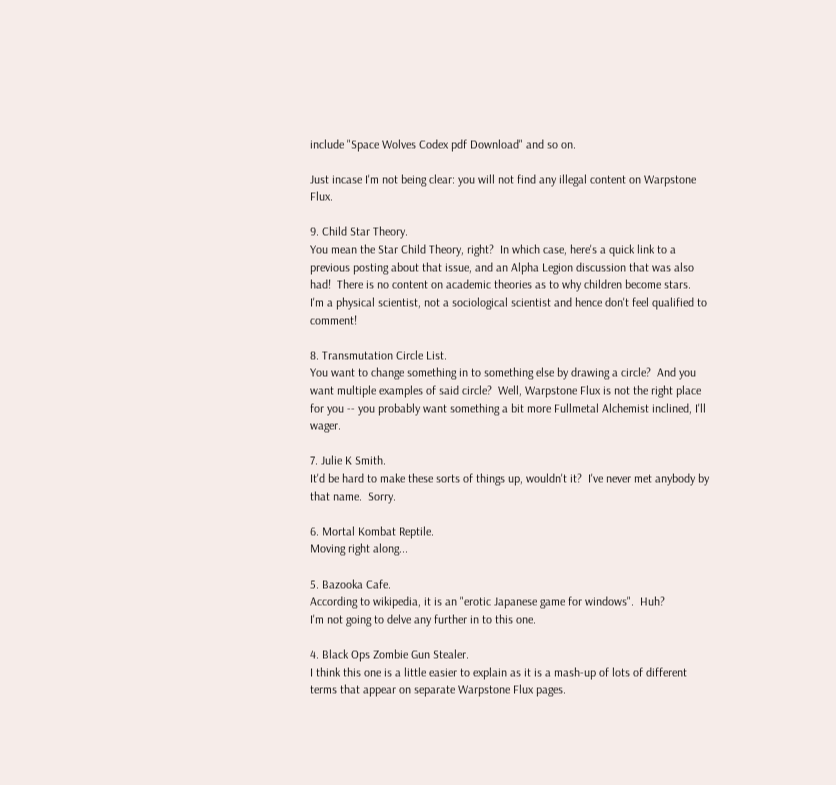include "Space Wolves Codex pdf Download" and so on.

Just incase I'm not being clear: you will not find any illegal content on Warpstone Flux.

9. Child Star Theory.
You mean the Star Child Theory, right?  In which case, here's a quick link to a previous posting about that issue, and an Alpha Legion discussion that was also had!  There is no content on academic theories as to why children become stars.  I'm a physical scientist, not a sociological scientist and hence don't feel qualified to comment!

8. Transmutation Circle List.
You want to change something in to something else by drawing a circle?  And you want multiple examples of said circle?  Well, Warpstone Flux is not the right place for you -- you probably want something a bit more Fullmetal Alchemist inclined, I'll wager.

7. Julie K Smith.
It'd be hard to make these sorts of things up, wouldn't it?  I've never met anybody by that name.  Sorry.

6. Mortal Kombat Reptile.
Moving right along...

5. Bazooka Cafe.
According to wikipedia, it is an "erotic Japanese game for windows".  Huh?
I'm not going to delve any further in to this one.

4. Black Ops Zombie Gun Stealer.
I think this one is a little easier to explain as it is a mash-up of lots of different terms that appear on separate Warpstone Flux pages.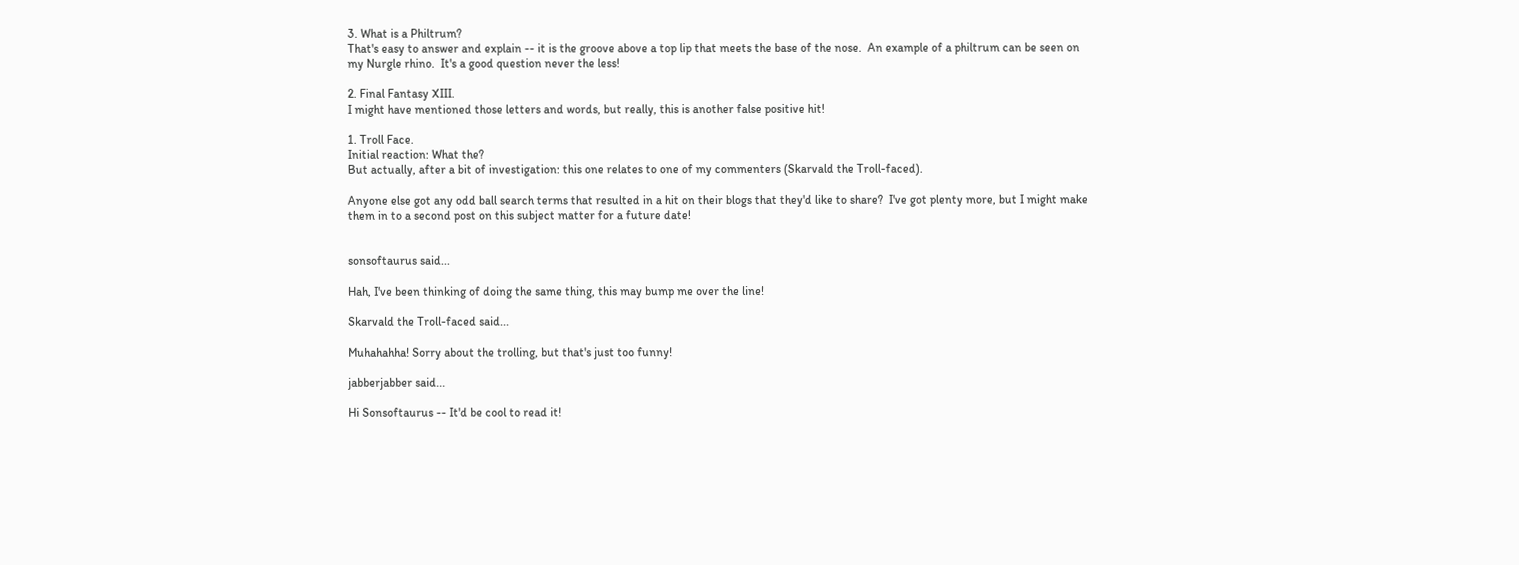3. What is a Philtrum?
That's easy to answer and explain -- it is the groove above a top lip that meets the base of the nose.  An example of a philtrum can be seen on my Nurgle rhino.  It's a good question never the less!

2. Final Fantasy XIII.
I might have mentioned those letters and words, but really, this is another false positive hit!

1. Troll Face.
Initial reaction: What the?
But actually, after a bit of investigation: this one relates to one of my commenters (Skarvald the Troll-faced).

Anyone else got any odd ball search terms that resulted in a hit on their blogs that they'd like to share?  I've got plenty more, but I might make them in to a second post on this subject matter for a future date!


sonsoftaurus said...

Hah, I've been thinking of doing the same thing, this may bump me over the line!

Skarvald the Troll-faced said...

Muhahahha! Sorry about the trolling, but that's just too funny!

jabberjabber said...

Hi Sonsoftaurus -- It'd be cool to read it!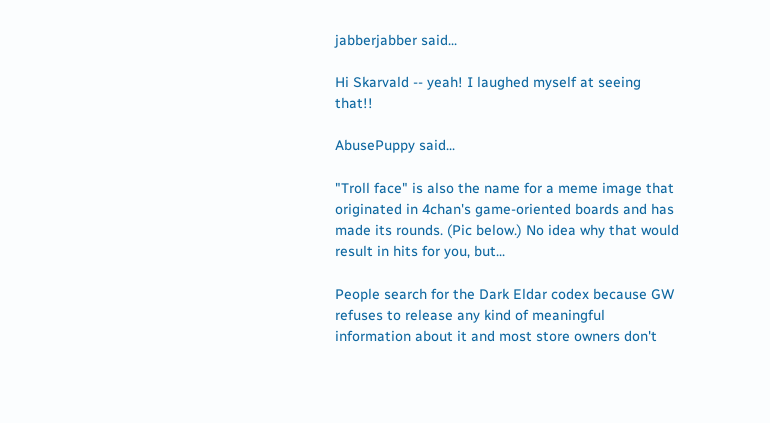jabberjabber said...

Hi Skarvald -- yeah! I laughed myself at seeing that!!

AbusePuppy said...

"Troll face" is also the name for a meme image that originated in 4chan's game-oriented boards and has made its rounds. (Pic below.) No idea why that would result in hits for you, but...

People search for the Dark Eldar codex because GW refuses to release any kind of meaningful information about it and most store owners don't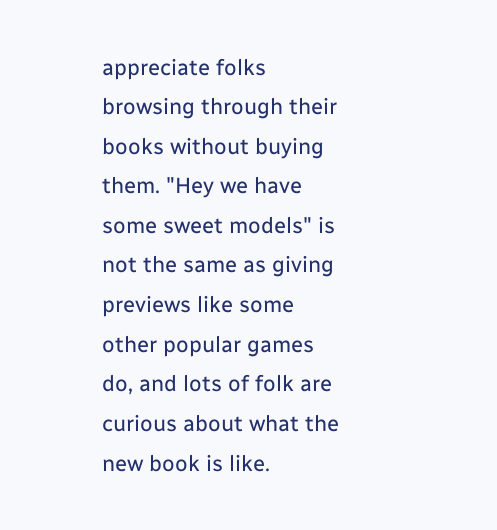appreciate folks browsing through their books without buying them. "Hey we have some sweet models" is not the same as giving previews like some other popular games do, and lots of folk are curious about what the new book is like.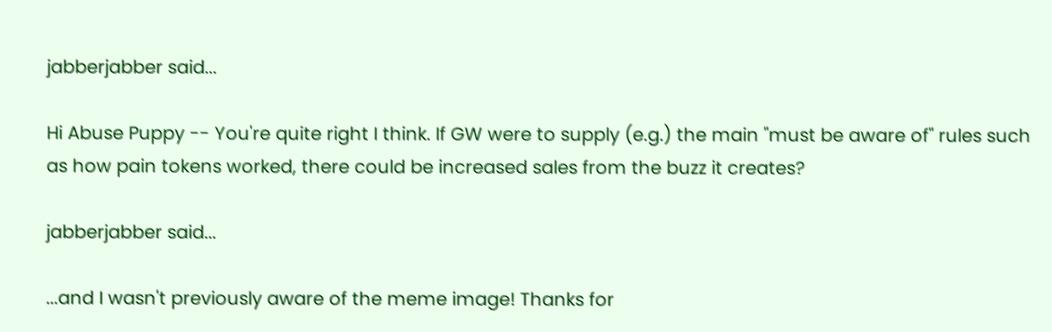jabberjabber said...

Hi Abuse Puppy -- You're quite right I think. If GW were to supply (e.g.) the main "must be aware of" rules such as how pain tokens worked, there could be increased sales from the buzz it creates?

jabberjabber said...

...and I wasn't previously aware of the meme image! Thanks for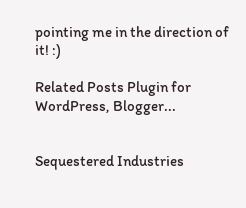pointing me in the direction of it! :)

Related Posts Plugin for WordPress, Blogger...


Sequestered Industries